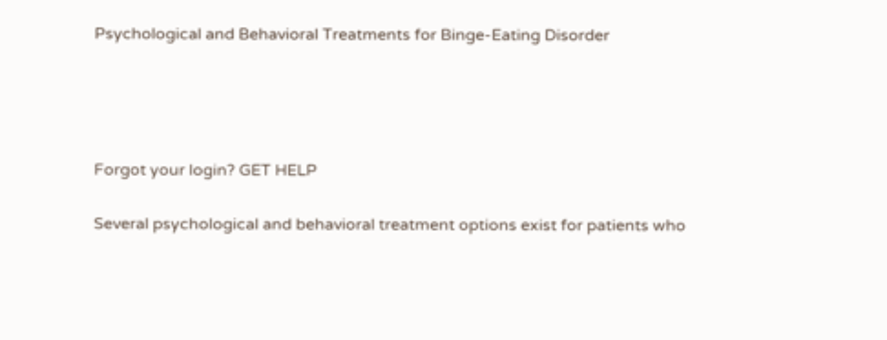Psychological and Behavioral Treatments for Binge-Eating Disorder




Forgot your login? GET HELP

Several psychological and behavioral treatment options exist for patients who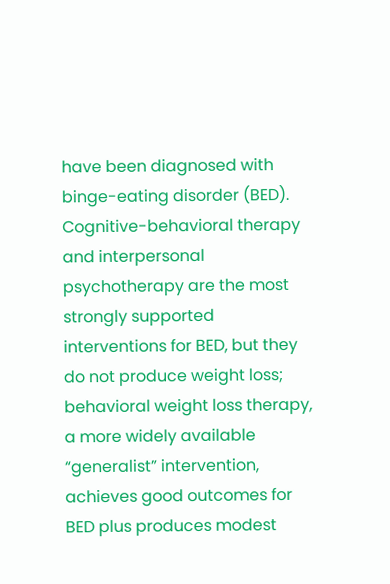have been diagnosed with binge-eating disorder (BED). Cognitive-behavioral therapy and interpersonal psychotherapy are the most strongly supported interventions for BED, but they do not produce weight loss; behavioral weight loss therapy, a more widely available “generalist” intervention, achieves good outcomes for BED plus produces modest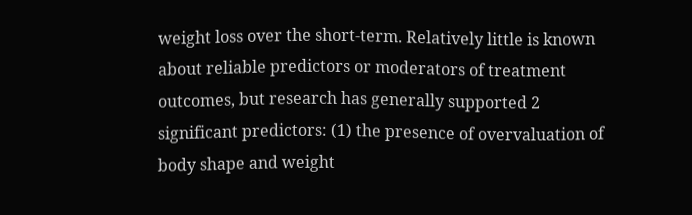weight loss over the short-term. Relatively little is known about reliable predictors or moderators of treatment outcomes, but research has generally supported 2 significant predictors: (1) the presence of overvaluation of body shape and weight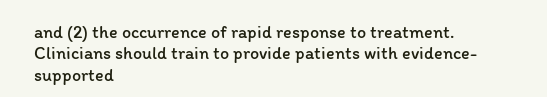and (2) the occurrence of rapid response to treatment. Clinicians should train to provide patients with evidence-supported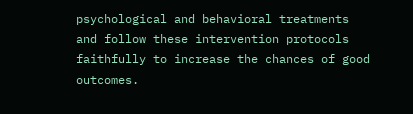psychological and behavioral treatments and follow these intervention protocols faithfully to increase the chances of good outcomes.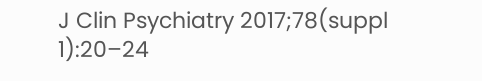J Clin Psychiatry 2017;78(suppl 1):20–24